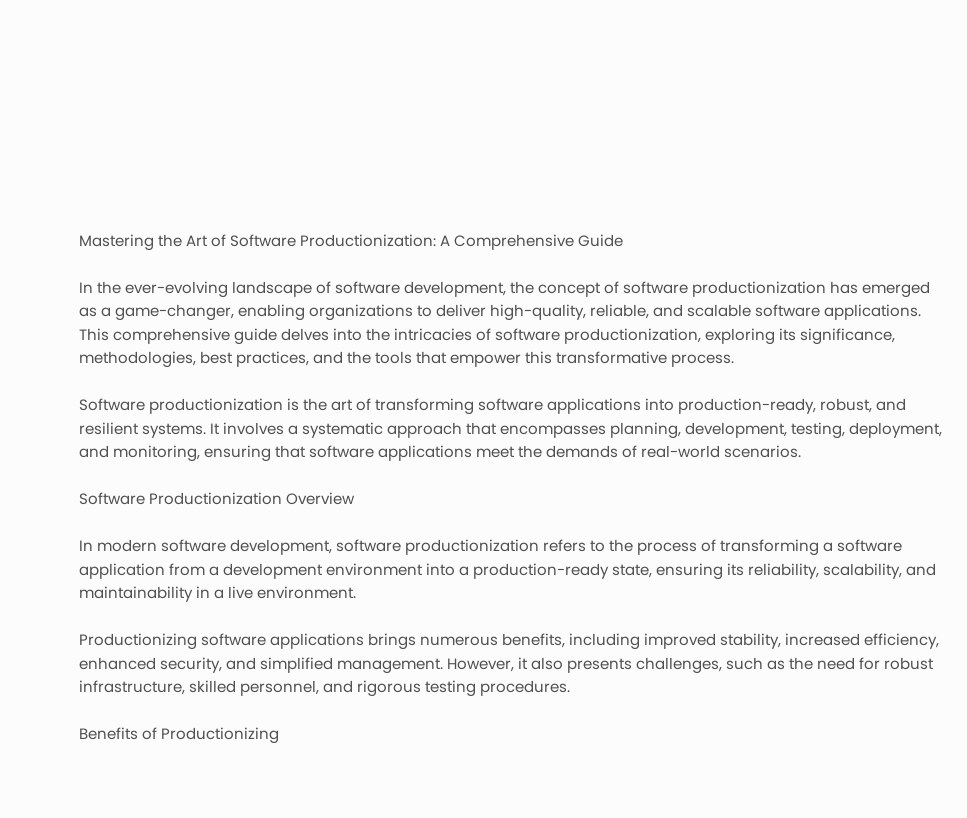Mastering the Art of Software Productionization: A Comprehensive Guide

In the ever-evolving landscape of software development, the concept of software productionization has emerged as a game-changer, enabling organizations to deliver high-quality, reliable, and scalable software applications. This comprehensive guide delves into the intricacies of software productionization, exploring its significance, methodologies, best practices, and the tools that empower this transformative process.

Software productionization is the art of transforming software applications into production-ready, robust, and resilient systems. It involves a systematic approach that encompasses planning, development, testing, deployment, and monitoring, ensuring that software applications meet the demands of real-world scenarios.

Software Productionization Overview

In modern software development, software productionization refers to the process of transforming a software application from a development environment into a production-ready state, ensuring its reliability, scalability, and maintainability in a live environment.

Productionizing software applications brings numerous benefits, including improved stability, increased efficiency, enhanced security, and simplified management. However, it also presents challenges, such as the need for robust infrastructure, skilled personnel, and rigorous testing procedures.

Benefits of Productionizing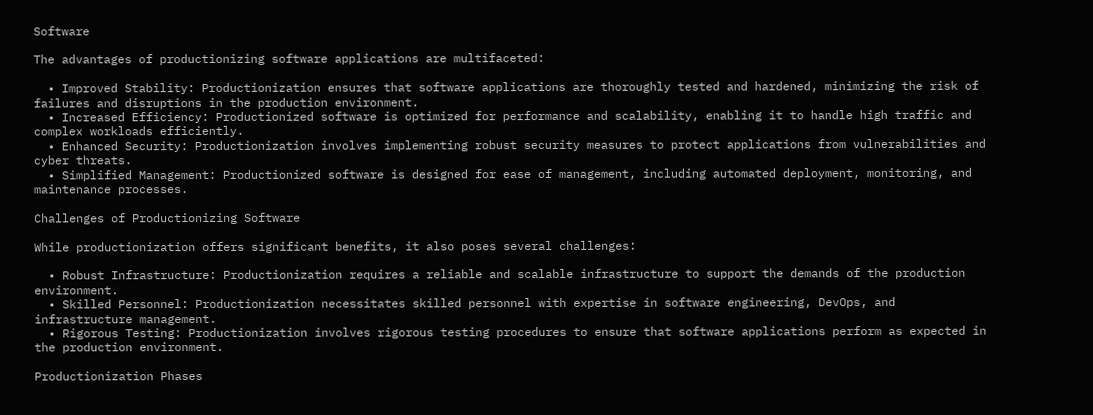Software

The advantages of productionizing software applications are multifaceted:

  • Improved Stability: Productionization ensures that software applications are thoroughly tested and hardened, minimizing the risk of failures and disruptions in the production environment.
  • Increased Efficiency: Productionized software is optimized for performance and scalability, enabling it to handle high traffic and complex workloads efficiently.
  • Enhanced Security: Productionization involves implementing robust security measures to protect applications from vulnerabilities and cyber threats.
  • Simplified Management: Productionized software is designed for ease of management, including automated deployment, monitoring, and maintenance processes.

Challenges of Productionizing Software

While productionization offers significant benefits, it also poses several challenges:

  • Robust Infrastructure: Productionization requires a reliable and scalable infrastructure to support the demands of the production environment.
  • Skilled Personnel: Productionization necessitates skilled personnel with expertise in software engineering, DevOps, and infrastructure management.
  • Rigorous Testing: Productionization involves rigorous testing procedures to ensure that software applications perform as expected in the production environment.

Productionization Phases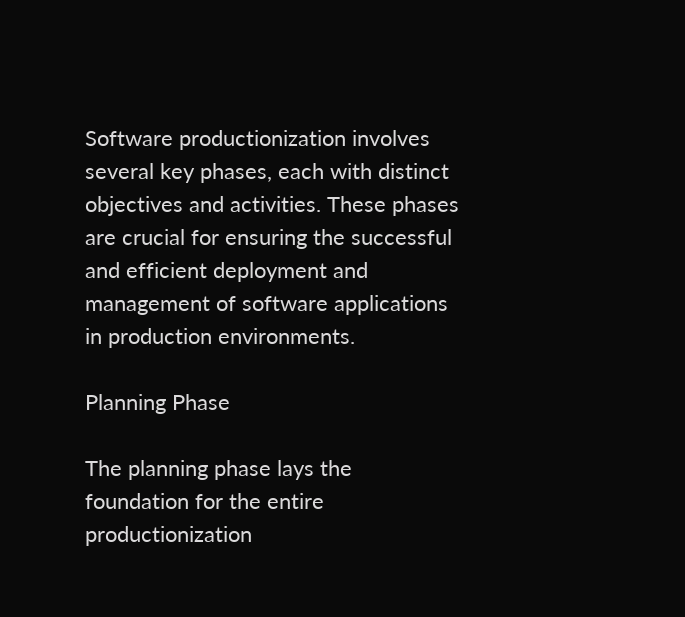Software productionization involves several key phases, each with distinct objectives and activities. These phases are crucial for ensuring the successful and efficient deployment and management of software applications in production environments.

Planning Phase

The planning phase lays the foundation for the entire productionization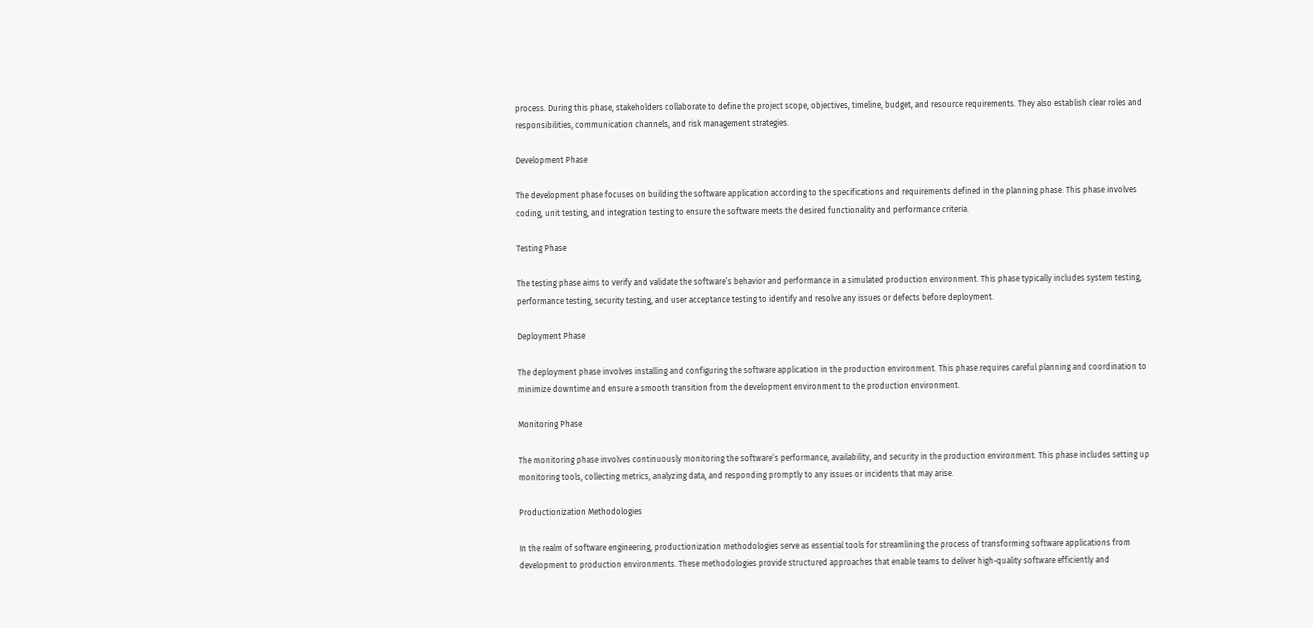process. During this phase, stakeholders collaborate to define the project scope, objectives, timeline, budget, and resource requirements. They also establish clear roles and responsibilities, communication channels, and risk management strategies.

Development Phase

The development phase focuses on building the software application according to the specifications and requirements defined in the planning phase. This phase involves coding, unit testing, and integration testing to ensure the software meets the desired functionality and performance criteria.

Testing Phase

The testing phase aims to verify and validate the software’s behavior and performance in a simulated production environment. This phase typically includes system testing, performance testing, security testing, and user acceptance testing to identify and resolve any issues or defects before deployment.

Deployment Phase

The deployment phase involves installing and configuring the software application in the production environment. This phase requires careful planning and coordination to minimize downtime and ensure a smooth transition from the development environment to the production environment.

Monitoring Phase

The monitoring phase involves continuously monitoring the software’s performance, availability, and security in the production environment. This phase includes setting up monitoring tools, collecting metrics, analyzing data, and responding promptly to any issues or incidents that may arise.

Productionization Methodologies

In the realm of software engineering, productionization methodologies serve as essential tools for streamlining the process of transforming software applications from development to production environments. These methodologies provide structured approaches that enable teams to deliver high-quality software efficiently and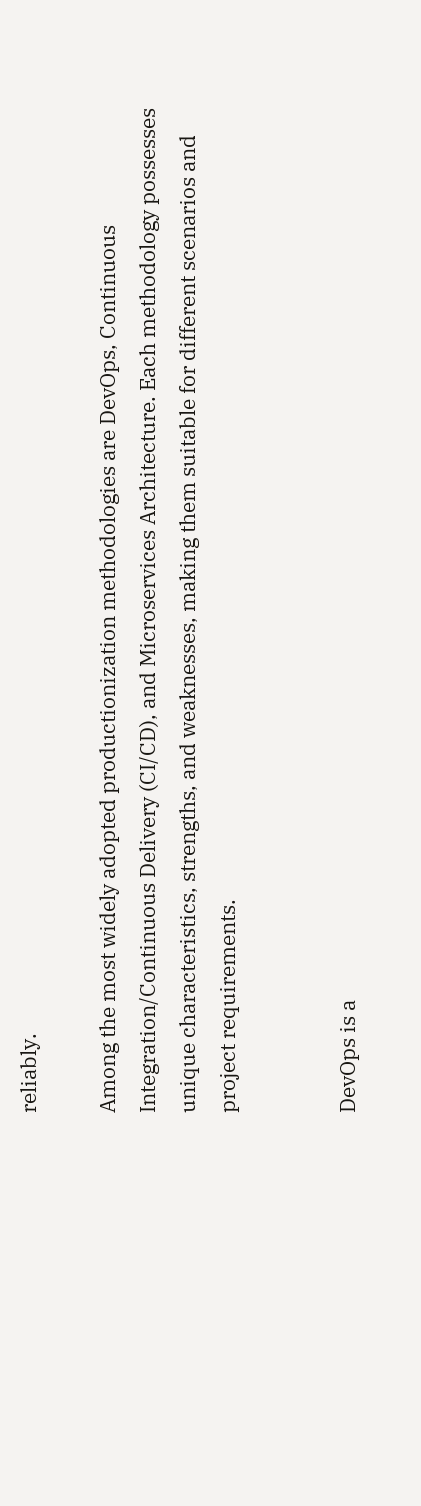reliably.

Among the most widely adopted productionization methodologies are DevOps, Continuous Integration/Continuous Delivery (CI/CD), and Microservices Architecture. Each methodology possesses unique characteristics, strengths, and weaknesses, making them suitable for different scenarios and project requirements.


DevOps is a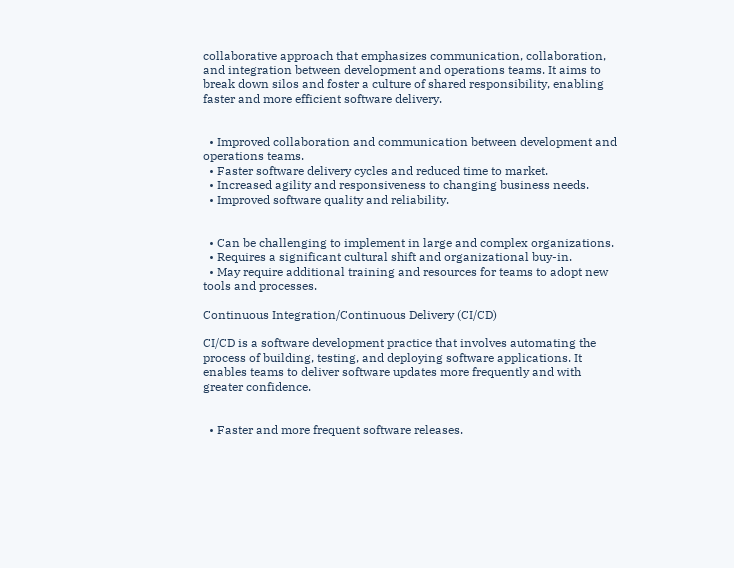collaborative approach that emphasizes communication, collaboration, and integration between development and operations teams. It aims to break down silos and foster a culture of shared responsibility, enabling faster and more efficient software delivery.


  • Improved collaboration and communication between development and operations teams.
  • Faster software delivery cycles and reduced time to market.
  • Increased agility and responsiveness to changing business needs.
  • Improved software quality and reliability.


  • Can be challenging to implement in large and complex organizations.
  • Requires a significant cultural shift and organizational buy-in.
  • May require additional training and resources for teams to adopt new tools and processes.

Continuous Integration/Continuous Delivery (CI/CD)

CI/CD is a software development practice that involves automating the process of building, testing, and deploying software applications. It enables teams to deliver software updates more frequently and with greater confidence.


  • Faster and more frequent software releases.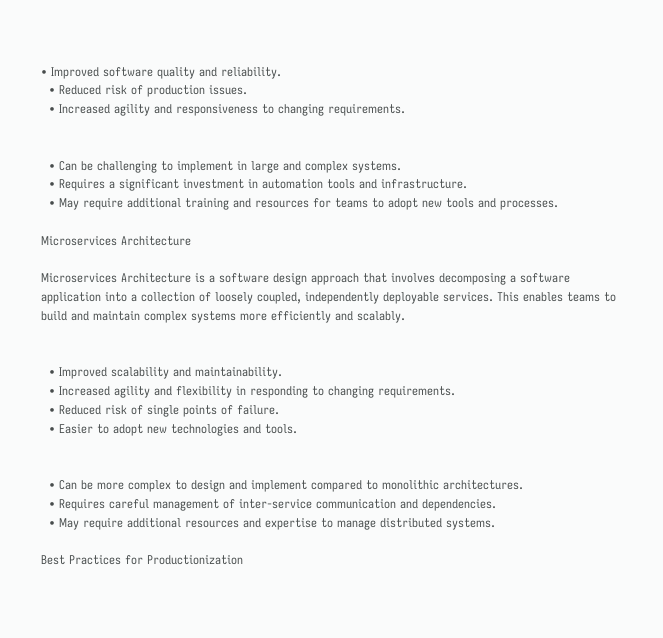• Improved software quality and reliability.
  • Reduced risk of production issues.
  • Increased agility and responsiveness to changing requirements.


  • Can be challenging to implement in large and complex systems.
  • Requires a significant investment in automation tools and infrastructure.
  • May require additional training and resources for teams to adopt new tools and processes.

Microservices Architecture

Microservices Architecture is a software design approach that involves decomposing a software application into a collection of loosely coupled, independently deployable services. This enables teams to build and maintain complex systems more efficiently and scalably.


  • Improved scalability and maintainability.
  • Increased agility and flexibility in responding to changing requirements.
  • Reduced risk of single points of failure.
  • Easier to adopt new technologies and tools.


  • Can be more complex to design and implement compared to monolithic architectures.
  • Requires careful management of inter-service communication and dependencies.
  • May require additional resources and expertise to manage distributed systems.

Best Practices for Productionization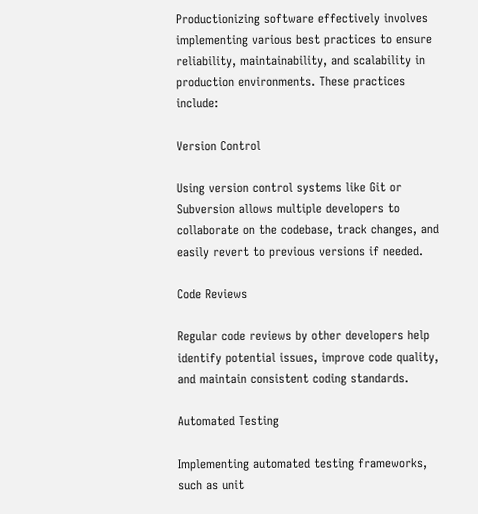Productionizing software effectively involves implementing various best practices to ensure reliability, maintainability, and scalability in production environments. These practices include:

Version Control

Using version control systems like Git or Subversion allows multiple developers to collaborate on the codebase, track changes, and easily revert to previous versions if needed.

Code Reviews

Regular code reviews by other developers help identify potential issues, improve code quality, and maintain consistent coding standards.

Automated Testing

Implementing automated testing frameworks, such as unit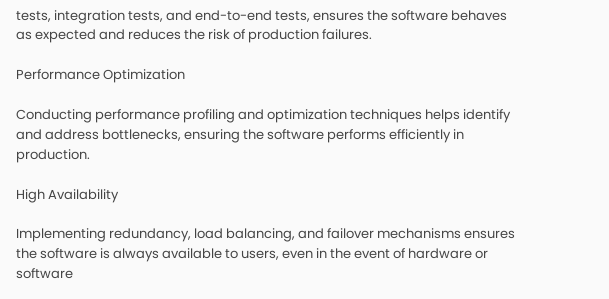tests, integration tests, and end-to-end tests, ensures the software behaves as expected and reduces the risk of production failures.

Performance Optimization

Conducting performance profiling and optimization techniques helps identify and address bottlenecks, ensuring the software performs efficiently in production.

High Availability

Implementing redundancy, load balancing, and failover mechanisms ensures the software is always available to users, even in the event of hardware or software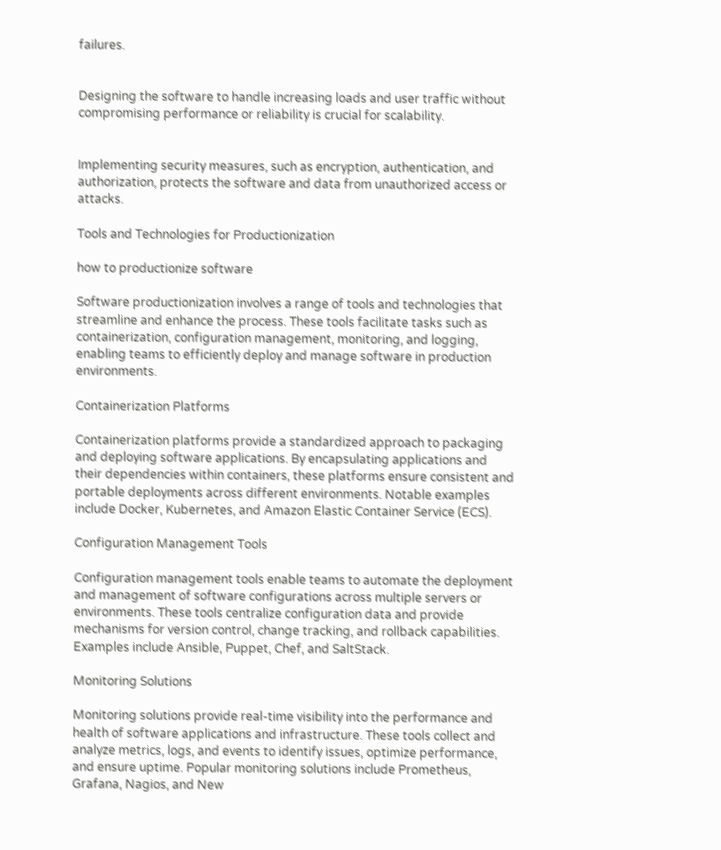failures.


Designing the software to handle increasing loads and user traffic without compromising performance or reliability is crucial for scalability.


Implementing security measures, such as encryption, authentication, and authorization, protects the software and data from unauthorized access or attacks.

Tools and Technologies for Productionization

how to productionize software

Software productionization involves a range of tools and technologies that streamline and enhance the process. These tools facilitate tasks such as containerization, configuration management, monitoring, and logging, enabling teams to efficiently deploy and manage software in production environments.

Containerization Platforms

Containerization platforms provide a standardized approach to packaging and deploying software applications. By encapsulating applications and their dependencies within containers, these platforms ensure consistent and portable deployments across different environments. Notable examples include Docker, Kubernetes, and Amazon Elastic Container Service (ECS).

Configuration Management Tools

Configuration management tools enable teams to automate the deployment and management of software configurations across multiple servers or environments. These tools centralize configuration data and provide mechanisms for version control, change tracking, and rollback capabilities. Examples include Ansible, Puppet, Chef, and SaltStack.

Monitoring Solutions

Monitoring solutions provide real-time visibility into the performance and health of software applications and infrastructure. These tools collect and analyze metrics, logs, and events to identify issues, optimize performance, and ensure uptime. Popular monitoring solutions include Prometheus, Grafana, Nagios, and New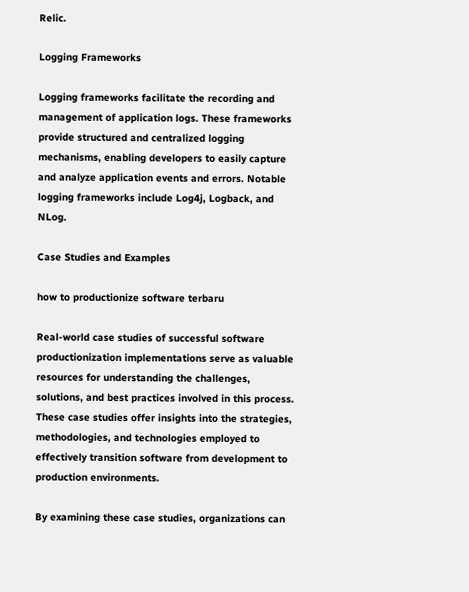Relic.

Logging Frameworks

Logging frameworks facilitate the recording and management of application logs. These frameworks provide structured and centralized logging mechanisms, enabling developers to easily capture and analyze application events and errors. Notable logging frameworks include Log4j, Logback, and NLog.

Case Studies and Examples

how to productionize software terbaru

Real-world case studies of successful software productionization implementations serve as valuable resources for understanding the challenges, solutions, and best practices involved in this process. These case studies offer insights into the strategies, methodologies, and technologies employed to effectively transition software from development to production environments.

By examining these case studies, organizations can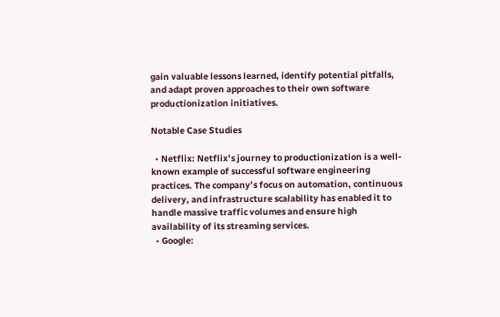gain valuable lessons learned, identify potential pitfalls, and adapt proven approaches to their own software productionization initiatives.

Notable Case Studies

  • Netflix: Netflix’s journey to productionization is a well-known example of successful software engineering practices. The company’s focus on automation, continuous delivery, and infrastructure scalability has enabled it to handle massive traffic volumes and ensure high availability of its streaming services.
  • Google: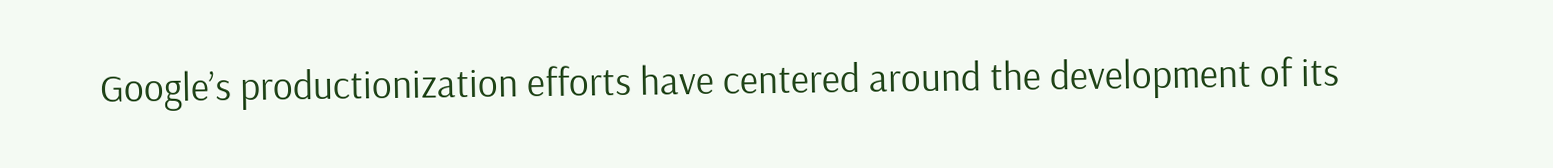Google’s productionization efforts have centered around the development of its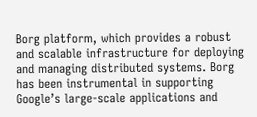Borg platform, which provides a robust and scalable infrastructure for deploying and managing distributed systems. Borg has been instrumental in supporting Google’s large-scale applications and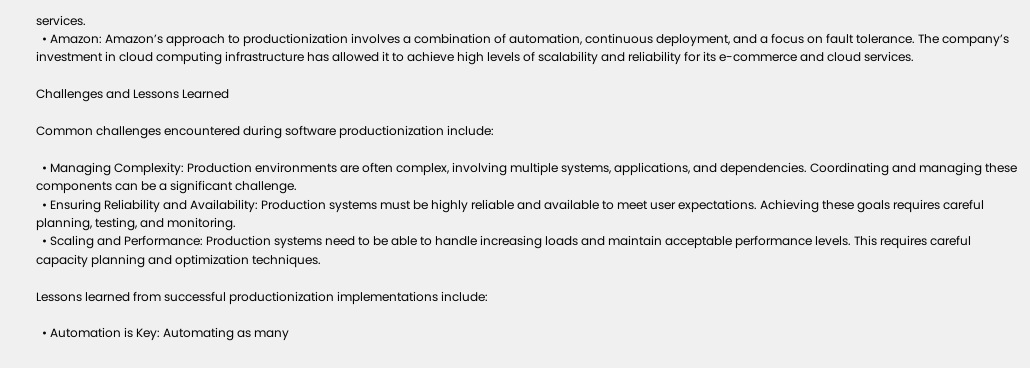services.
  • Amazon: Amazon’s approach to productionization involves a combination of automation, continuous deployment, and a focus on fault tolerance. The company’s investment in cloud computing infrastructure has allowed it to achieve high levels of scalability and reliability for its e-commerce and cloud services.

Challenges and Lessons Learned

Common challenges encountered during software productionization include:

  • Managing Complexity: Production environments are often complex, involving multiple systems, applications, and dependencies. Coordinating and managing these components can be a significant challenge.
  • Ensuring Reliability and Availability: Production systems must be highly reliable and available to meet user expectations. Achieving these goals requires careful planning, testing, and monitoring.
  • Scaling and Performance: Production systems need to be able to handle increasing loads and maintain acceptable performance levels. This requires careful capacity planning and optimization techniques.

Lessons learned from successful productionization implementations include:

  • Automation is Key: Automating as many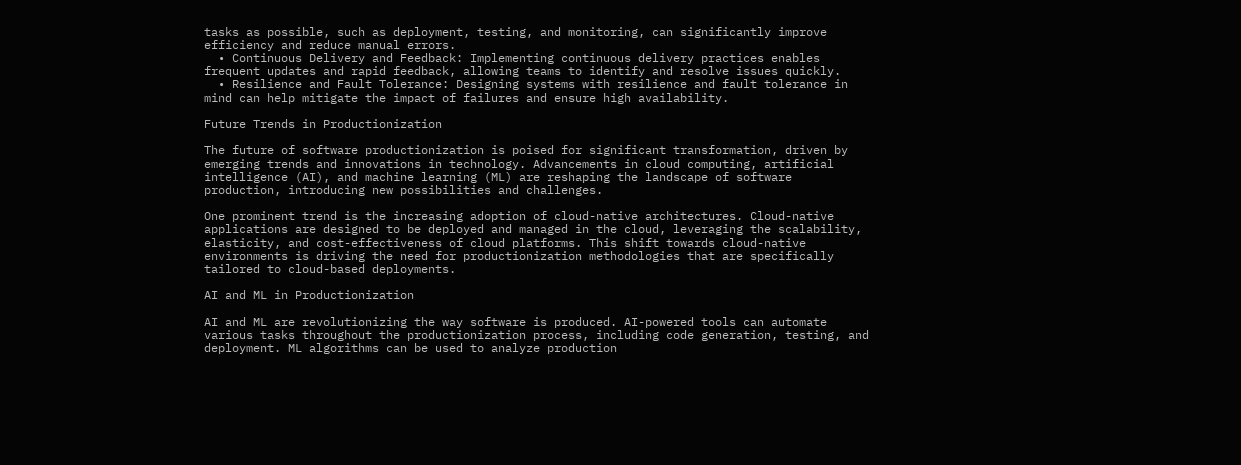tasks as possible, such as deployment, testing, and monitoring, can significantly improve efficiency and reduce manual errors.
  • Continuous Delivery and Feedback: Implementing continuous delivery practices enables frequent updates and rapid feedback, allowing teams to identify and resolve issues quickly.
  • Resilience and Fault Tolerance: Designing systems with resilience and fault tolerance in mind can help mitigate the impact of failures and ensure high availability.

Future Trends in Productionization

The future of software productionization is poised for significant transformation, driven by emerging trends and innovations in technology. Advancements in cloud computing, artificial intelligence (AI), and machine learning (ML) are reshaping the landscape of software production, introducing new possibilities and challenges.

One prominent trend is the increasing adoption of cloud-native architectures. Cloud-native applications are designed to be deployed and managed in the cloud, leveraging the scalability, elasticity, and cost-effectiveness of cloud platforms. This shift towards cloud-native environments is driving the need for productionization methodologies that are specifically tailored to cloud-based deployments.

AI and ML in Productionization

AI and ML are revolutionizing the way software is produced. AI-powered tools can automate various tasks throughout the productionization process, including code generation, testing, and deployment. ML algorithms can be used to analyze production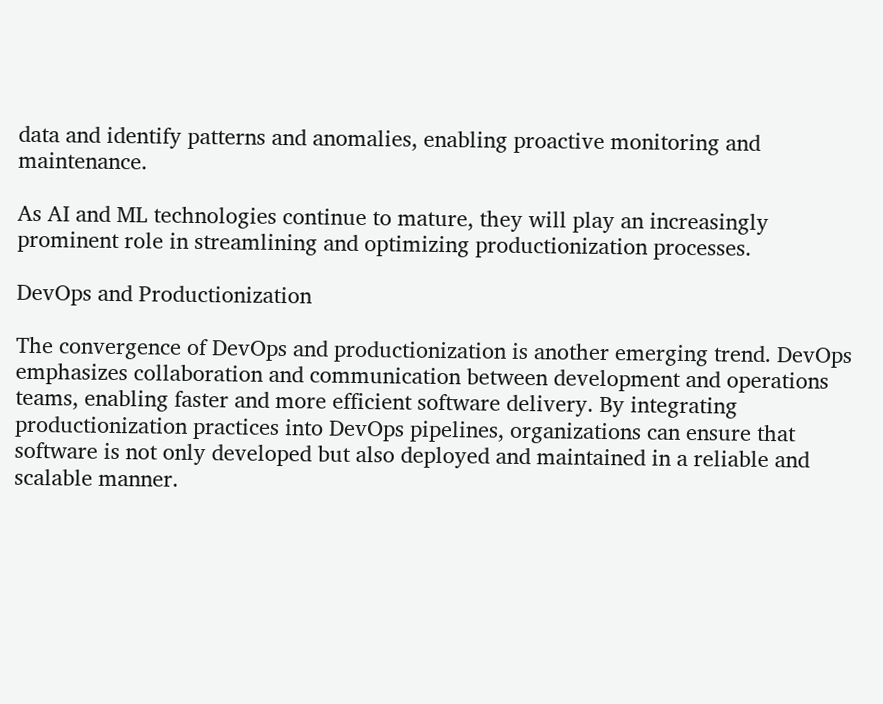data and identify patterns and anomalies, enabling proactive monitoring and maintenance.

As AI and ML technologies continue to mature, they will play an increasingly prominent role in streamlining and optimizing productionization processes.

DevOps and Productionization

The convergence of DevOps and productionization is another emerging trend. DevOps emphasizes collaboration and communication between development and operations teams, enabling faster and more efficient software delivery. By integrating productionization practices into DevOps pipelines, organizations can ensure that software is not only developed but also deployed and maintained in a reliable and scalable manner.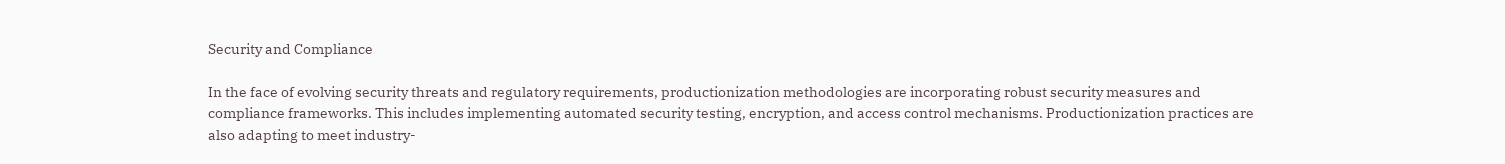Security and Compliance

In the face of evolving security threats and regulatory requirements, productionization methodologies are incorporating robust security measures and compliance frameworks. This includes implementing automated security testing, encryption, and access control mechanisms. Productionization practices are also adapting to meet industry-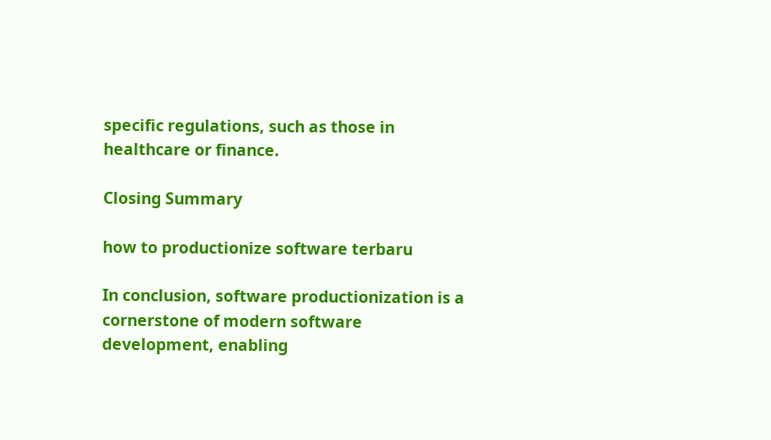specific regulations, such as those in healthcare or finance.

Closing Summary

how to productionize software terbaru

In conclusion, software productionization is a cornerstone of modern software development, enabling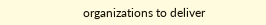organizations to deliver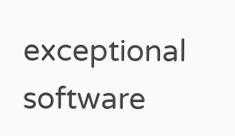exceptional software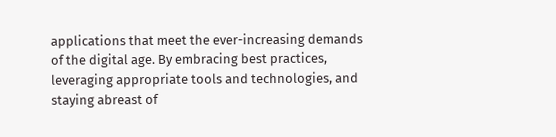applications that meet the ever-increasing demands of the digital age. By embracing best practices, leveraging appropriate tools and technologies, and staying abreast of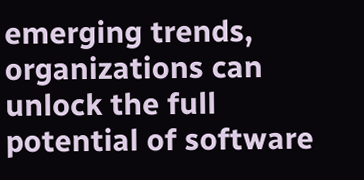emerging trends, organizations can unlock the full potential of software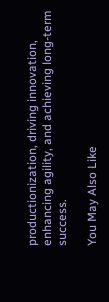productionization, driving innovation, enhancing agility, and achieving long-term success.

You May Also Like